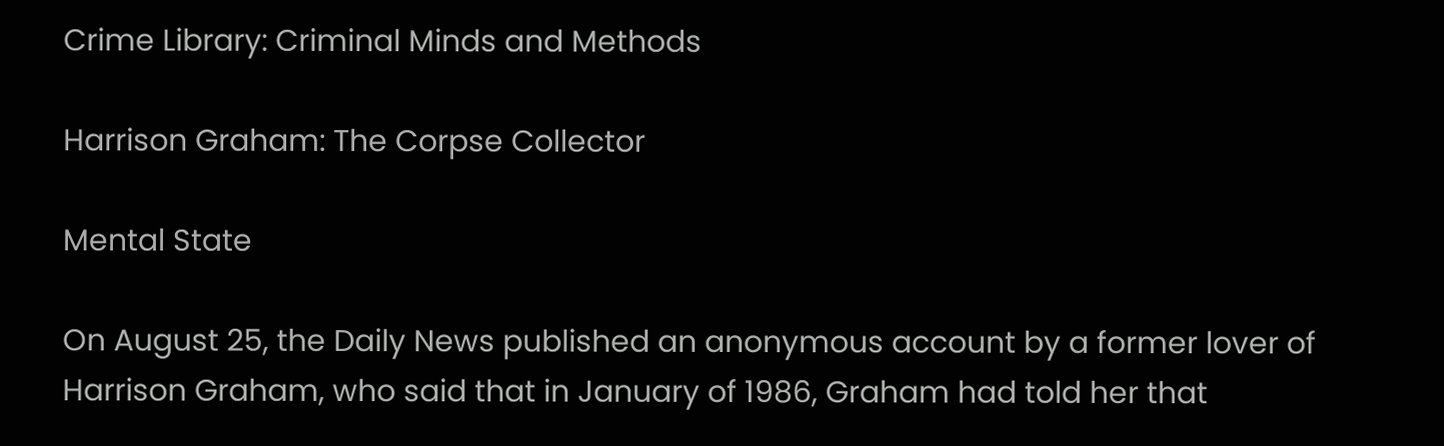Crime Library: Criminal Minds and Methods

Harrison Graham: The Corpse Collector

Mental State

On August 25, the Daily News published an anonymous account by a former lover of Harrison Graham, who said that in January of 1986, Graham had told her that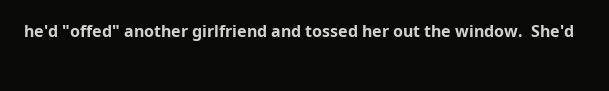he'd "offed" another girlfriend and tossed her out the window.  She'd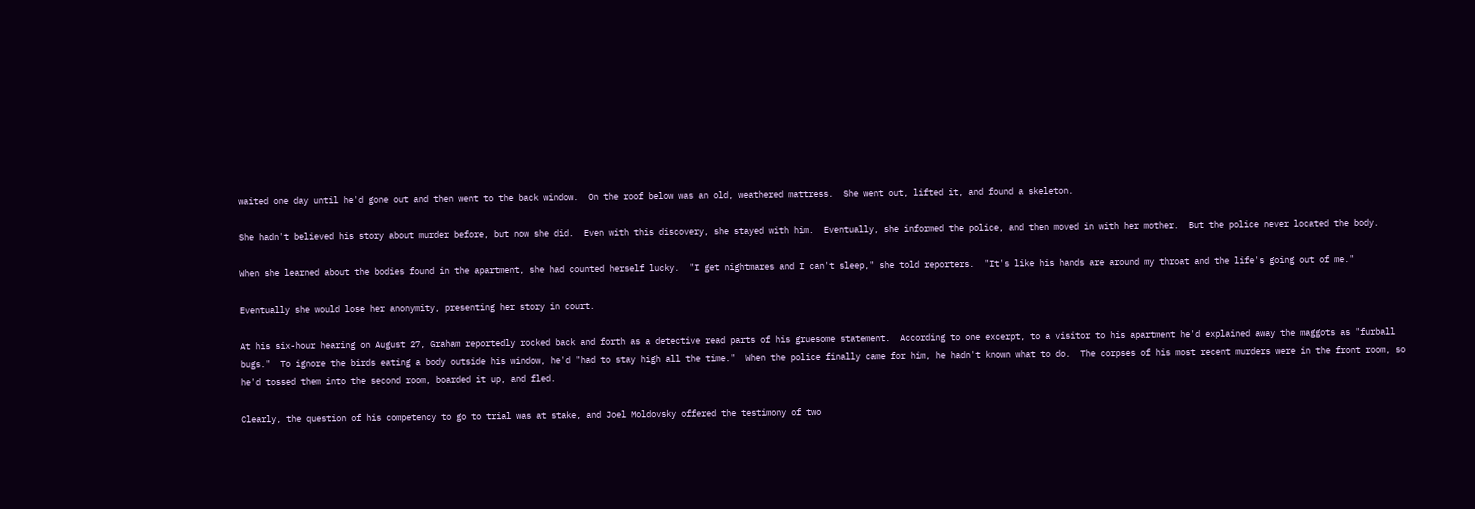waited one day until he'd gone out and then went to the back window.  On the roof below was an old, weathered mattress.  She went out, lifted it, and found a skeleton.

She hadn't believed his story about murder before, but now she did.  Even with this discovery, she stayed with him.  Eventually, she informed the police, and then moved in with her mother.  But the police never located the body.

When she learned about the bodies found in the apartment, she had counted herself lucky.  "I get nightmares and I can't sleep," she told reporters.  "It's like his hands are around my throat and the life's going out of me."

Eventually she would lose her anonymity, presenting her story in court.

At his six-hour hearing on August 27, Graham reportedly rocked back and forth as a detective read parts of his gruesome statement.  According to one excerpt, to a visitor to his apartment he'd explained away the maggots as "furball bugs."  To ignore the birds eating a body outside his window, he'd "had to stay high all the time."  When the police finally came for him, he hadn't known what to do.  The corpses of his most recent murders were in the front room, so he'd tossed them into the second room, boarded it up, and fled.

Clearly, the question of his competency to go to trial was at stake, and Joel Moldovsky offered the testimony of two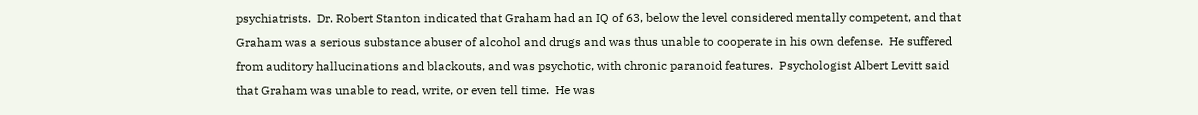psychiatrists.  Dr. Robert Stanton indicated that Graham had an IQ of 63, below the level considered mentally competent, and that Graham was a serious substance abuser of alcohol and drugs and was thus unable to cooperate in his own defense.  He suffered from auditory hallucinations and blackouts, and was psychotic, with chronic paranoid features.  Psychologist Albert Levitt said that Graham was unable to read, write, or even tell time.  He was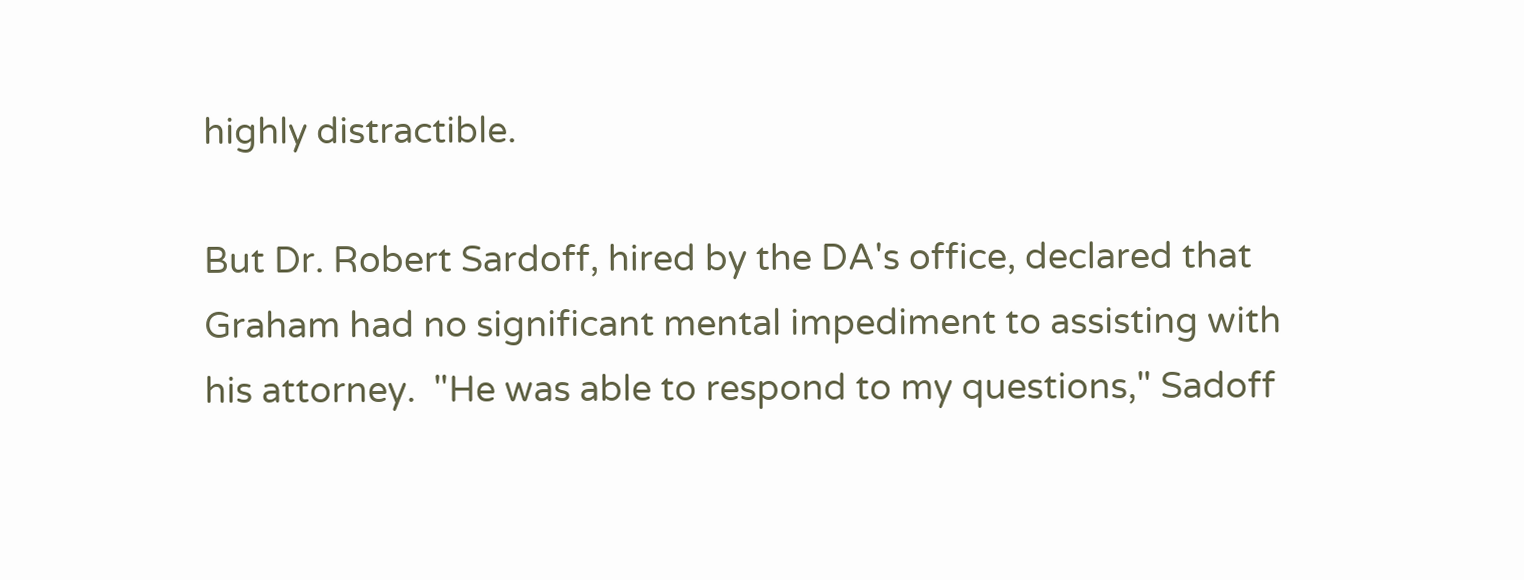highly distractible.

But Dr. Robert Sardoff, hired by the DA's office, declared that Graham had no significant mental impediment to assisting with his attorney.  "He was able to respond to my questions," Sadoff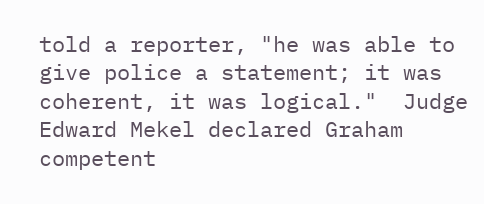told a reporter, "he was able to give police a statement; it was coherent, it was logical."  Judge Edward Mekel declared Graham competent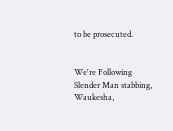to be prosecuted.


We're Following
Slender Man stabbing, Waukesha,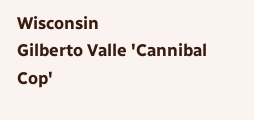Wisconsin
Gilberto Valle 'Cannibal Cop'